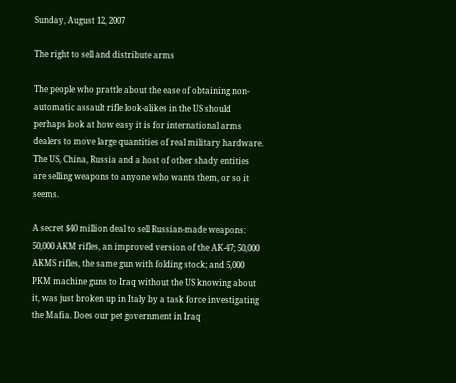Sunday, August 12, 2007

The right to sell and distribute arms

The people who prattle about the ease of obtaining non-automatic assault rifle look-alikes in the US should perhaps look at how easy it is for international arms dealers to move large quantities of real military hardware. The US, China, Russia and a host of other shady entities are selling weapons to anyone who wants them, or so it seems.

A secret $40 million deal to sell Russian-made weapons: 50,000 AKM rifles, an improved version of the AK-47; 50,000 AKMS rifles, the same gun with folding stock; and 5,000 PKM machine guns to Iraq without the US knowing about it, was just broken up in Italy by a task force investigating the Mafia. Does our pet government in Iraq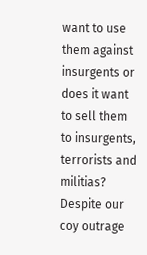want to use them against insurgents or does it want to sell them to insurgents, terrorists and militias? Despite our coy outrage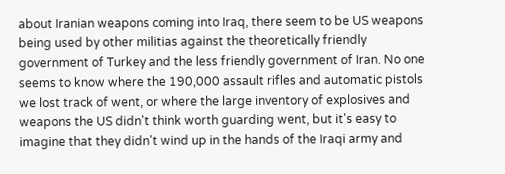about Iranian weapons coming into Iraq, there seem to be US weapons being used by other militias against the theoretically friendly government of Turkey and the less friendly government of Iran. No one seems to know where the 190,000 assault rifles and automatic pistols we lost track of went, or where the large inventory of explosives and weapons the US didn't think worth guarding went, but it's easy to imagine that they didn't wind up in the hands of the Iraqi army and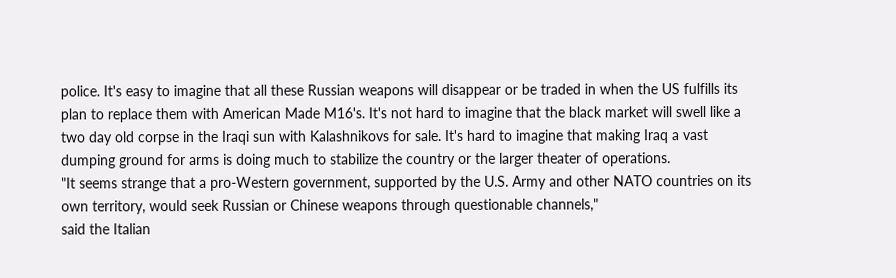police. It's easy to imagine that all these Russian weapons will disappear or be traded in when the US fulfills its plan to replace them with American Made M16's. It's not hard to imagine that the black market will swell like a two day old corpse in the Iraqi sun with Kalashnikovs for sale. It's hard to imagine that making Iraq a vast dumping ground for arms is doing much to stabilize the country or the larger theater of operations.
"It seems strange that a pro-Western government, supported by the U.S. Army and other NATO countries on its own territory, would seek Russian or Chinese weapons through questionable channels,"
said the Italian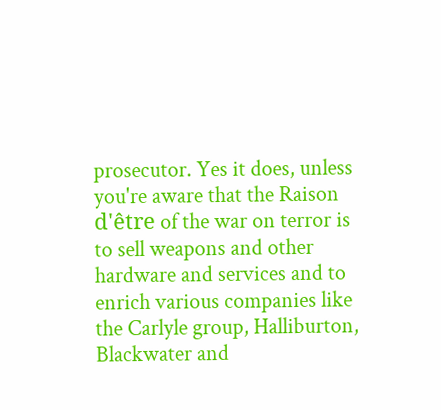prosecutor. Yes it does, unless you're aware that the Raison d'être of the war on terror is to sell weapons and other hardware and services and to enrich various companies like the Carlyle group, Halliburton, Blackwater and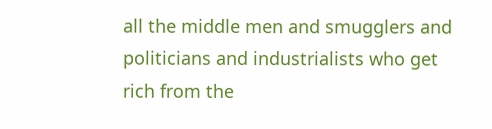all the middle men and smugglers and politicians and industrialists who get rich from the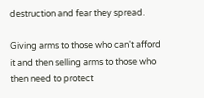destruction and fear they spread.

Giving arms to those who can't afford it and then selling arms to those who then need to protect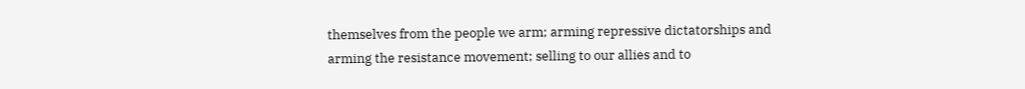themselves from the people we arm; arming repressive dictatorships and arming the resistance movement; selling to our allies and to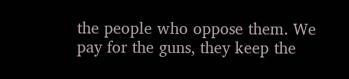the people who oppose them. We pay for the guns, they keep the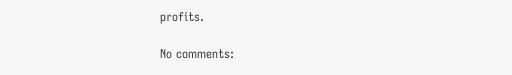profits.

No comments: